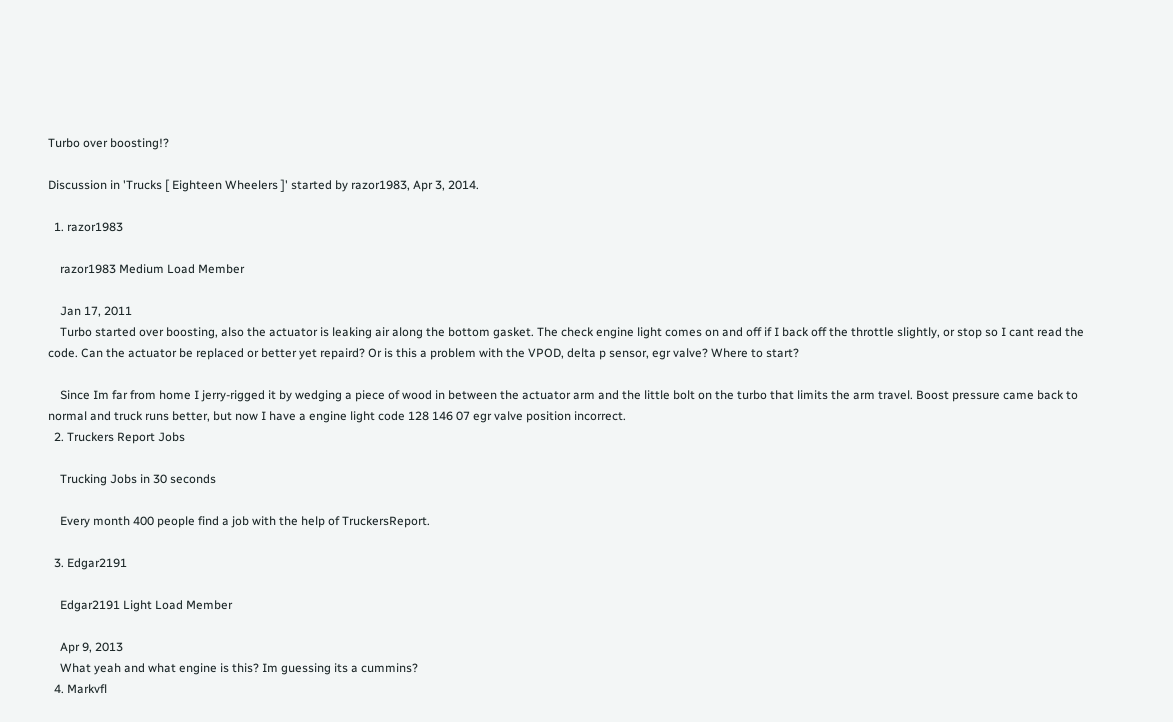Turbo over boosting!?

Discussion in 'Trucks [ Eighteen Wheelers ]' started by razor1983, Apr 3, 2014.

  1. razor1983

    razor1983 Medium Load Member

    Jan 17, 2011
    Turbo started over boosting, also the actuator is leaking air along the bottom gasket. The check engine light comes on and off if I back off the throttle slightly, or stop so I cant read the code. Can the actuator be replaced or better yet repaird? Or is this a problem with the VPOD, delta p sensor, egr valve? Where to start?

    Since Im far from home I jerry-rigged it by wedging a piece of wood in between the actuator arm and the little bolt on the turbo that limits the arm travel. Boost pressure came back to normal and truck runs better, but now I have a engine light code 128 146 07 egr valve position incorrect.
  2. Truckers Report Jobs

    Trucking Jobs in 30 seconds

    Every month 400 people find a job with the help of TruckersReport.

  3. Edgar2191

    Edgar2191 Light Load Member

    Apr 9, 2013
    What yeah and what engine is this? Im guessing its a cummins?
  4. Markvfl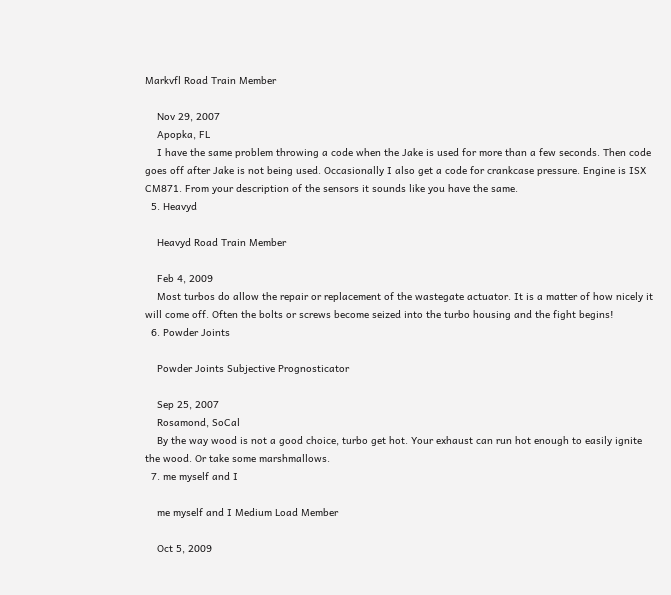Markvfl Road Train Member

    Nov 29, 2007
    Apopka, FL
    I have the same problem throwing a code when the Jake is used for more than a few seconds. Then code goes off after Jake is not being used. Occasionally I also get a code for crankcase pressure. Engine is ISX CM871. From your description of the sensors it sounds like you have the same.
  5. Heavyd

    Heavyd Road Train Member

    Feb 4, 2009
    Most turbos do allow the repair or replacement of the wastegate actuator. It is a matter of how nicely it will come off. Often the bolts or screws become seized into the turbo housing and the fight begins!
  6. Powder Joints

    Powder Joints Subjective Prognosticator

    Sep 25, 2007
    Rosamond, SoCal
    By the way wood is not a good choice, turbo get hot. Your exhaust can run hot enough to easily ignite the wood. Or take some marshmallows.
  7. me myself and I

    me myself and I Medium Load Member

    Oct 5, 2009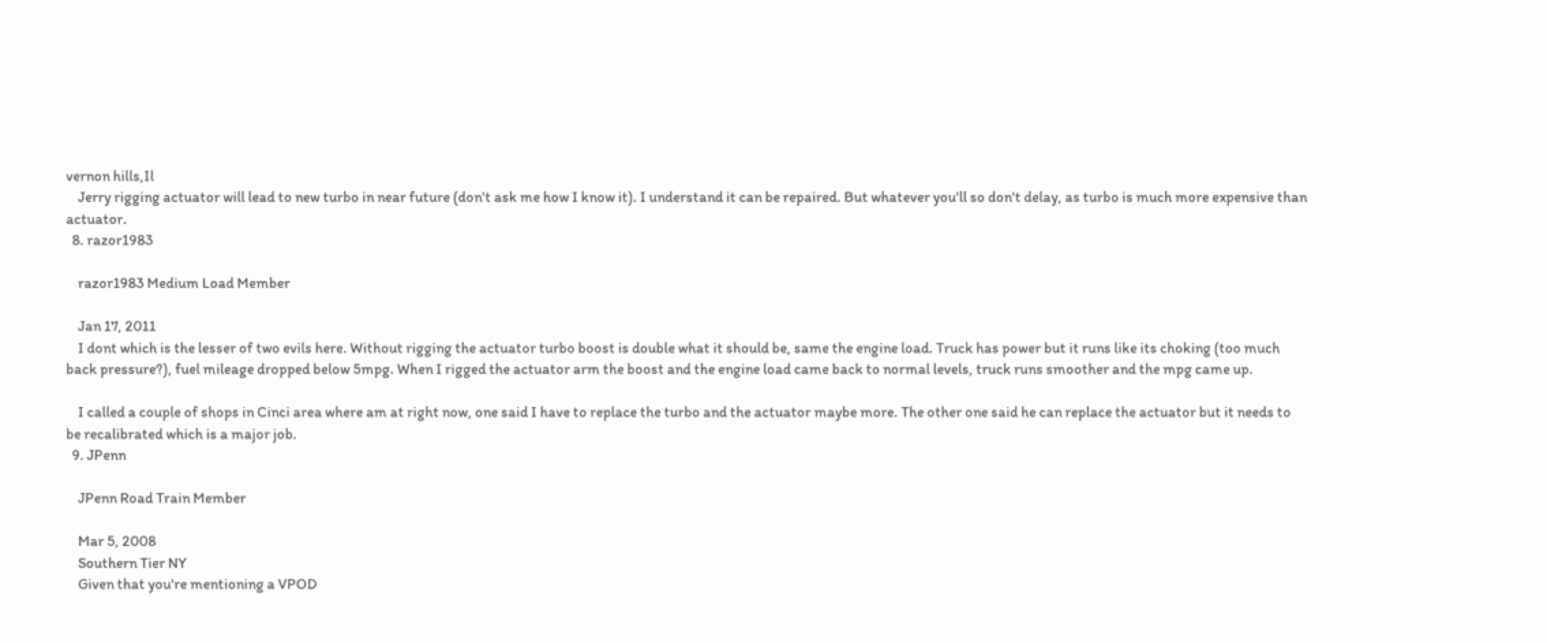vernon hills,Il
    Jerry rigging actuator will lead to new turbo in near future (don't ask me how I know it). I understand it can be repaired. But whatever you'll so don't delay, as turbo is much more expensive than actuator.
  8. razor1983

    razor1983 Medium Load Member

    Jan 17, 2011
    I dont which is the lesser of two evils here. Without rigging the actuator turbo boost is double what it should be, same the engine load. Truck has power but it runs like its choking (too much back pressure?), fuel mileage dropped below 5mpg. When I rigged the actuator arm the boost and the engine load came back to normal levels, truck runs smoother and the mpg came up.

    I called a couple of shops in Cinci area where am at right now, one said I have to replace the turbo and the actuator maybe more. The other one said he can replace the actuator but it needs to be recalibrated which is a major job.
  9. JPenn

    JPenn Road Train Member

    Mar 5, 2008
    Southern Tier NY
    Given that you're mentioning a VPOD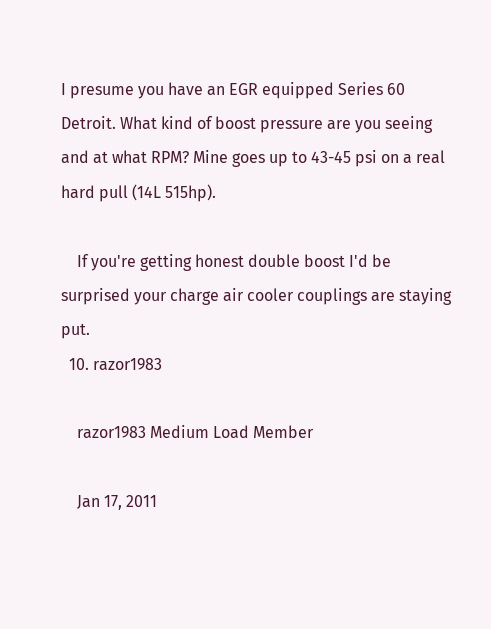I presume you have an EGR equipped Series 60 Detroit. What kind of boost pressure are you seeing and at what RPM? Mine goes up to 43-45 psi on a real hard pull (14L 515hp).

    If you're getting honest double boost I'd be surprised your charge air cooler couplings are staying put.
  10. razor1983

    razor1983 Medium Load Member

    Jan 17, 2011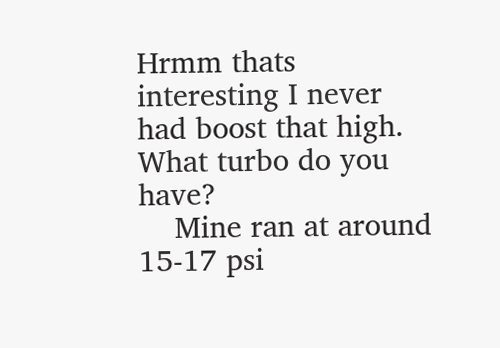Hrmm thats interesting I never had boost that high. What turbo do you have?
    Mine ran at around 15-17 psi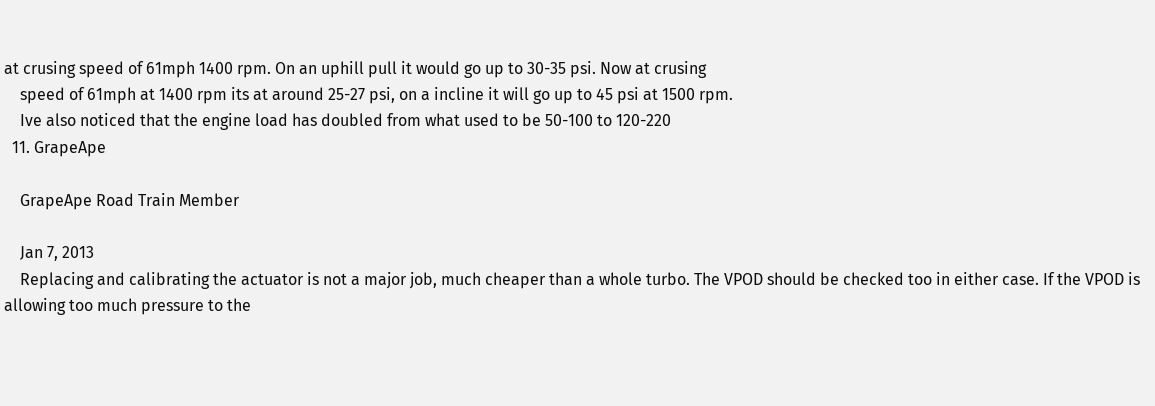at crusing speed of 61mph 1400 rpm. On an uphill pull it would go up to 30-35 psi. Now at crusing
    speed of 61mph at 1400 rpm its at around 25-27 psi, on a incline it will go up to 45 psi at 1500 rpm.
    Ive also noticed that the engine load has doubled from what used to be 50-100 to 120-220
  11. GrapeApe

    GrapeApe Road Train Member

    Jan 7, 2013
    Replacing and calibrating the actuator is not a major job, much cheaper than a whole turbo. The VPOD should be checked too in either case. If the VPOD is allowing too much pressure to the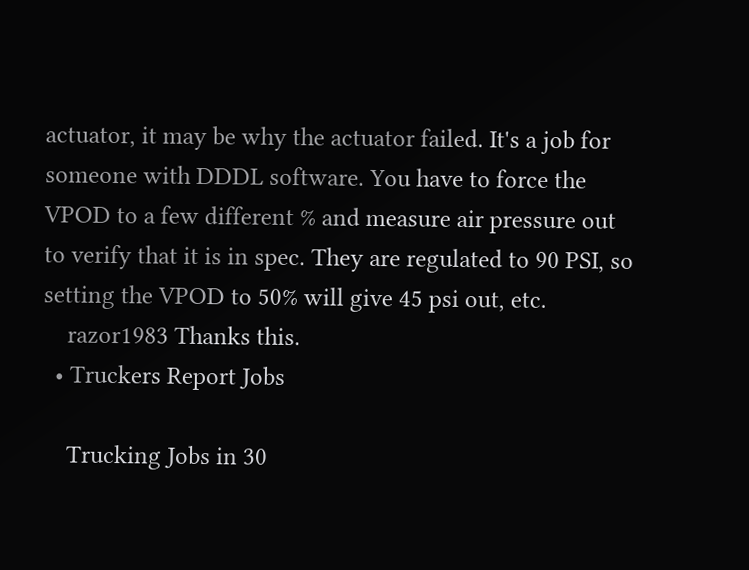actuator, it may be why the actuator failed. It's a job for someone with DDDL software. You have to force the VPOD to a few different % and measure air pressure out to verify that it is in spec. They are regulated to 90 PSI, so setting the VPOD to 50% will give 45 psi out, etc.
    razor1983 Thanks this.
  • Truckers Report Jobs

    Trucking Jobs in 30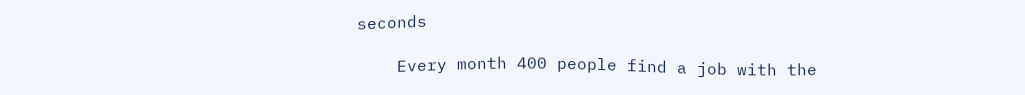seconds

    Every month 400 people find a job with the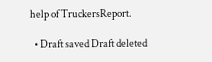help of TruckersReport.

  • Draft saved Draft deleted